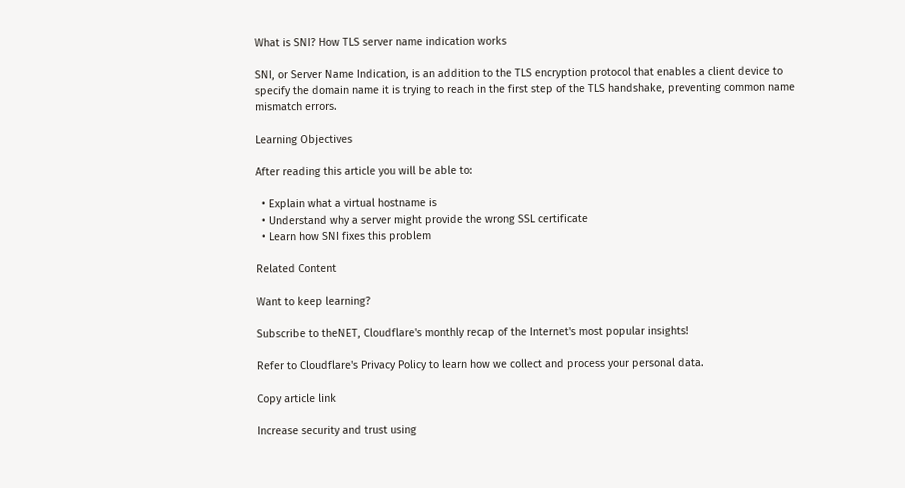What is SNI? How TLS server name indication works

SNI, or Server Name Indication, is an addition to the TLS encryption protocol that enables a client device to specify the domain name it is trying to reach in the first step of the TLS handshake, preventing common name mismatch errors.

Learning Objectives

After reading this article you will be able to:

  • Explain what a virtual hostname is
  • Understand why a server might provide the wrong SSL certificate
  • Learn how SNI fixes this problem

Related Content

Want to keep learning?

Subscribe to theNET, Cloudflare's monthly recap of the Internet's most popular insights!

Refer to Cloudflare's Privacy Policy to learn how we collect and process your personal data.

Copy article link

Increase security and trust using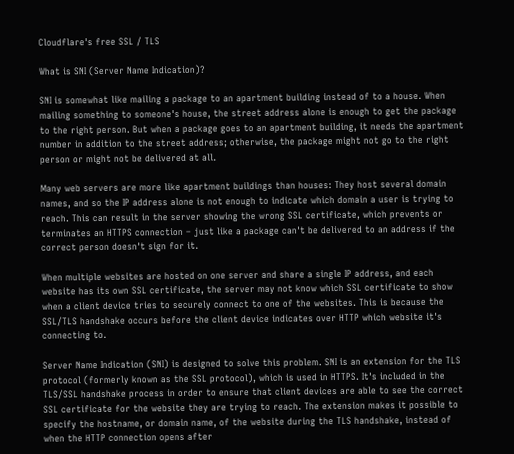Cloudflare's free SSL / TLS

What is SNI (Server Name Indication)?

SNI is somewhat like mailing a package to an apartment building instead of to a house. When mailing something to someone's house, the street address alone is enough to get the package to the right person. But when a package goes to an apartment building, it needs the apartment number in addition to the street address; otherwise, the package might not go to the right person or might not be delivered at all.

Many web servers are more like apartment buildings than houses: They host several domain names, and so the IP address alone is not enough to indicate which domain a user is trying to reach. This can result in the server showing the wrong SSL certificate, which prevents or terminates an HTTPS connection – just like a package can't be delivered to an address if the correct person doesn't sign for it.

When multiple websites are hosted on one server and share a single IP address, and each website has its own SSL certificate, the server may not know which SSL certificate to show when a client device tries to securely connect to one of the websites. This is because the SSL/TLS handshake occurs before the client device indicates over HTTP which website it's connecting to.

Server Name Indication (SNI) is designed to solve this problem. SNI is an extension for the TLS protocol (formerly known as the SSL protocol), which is used in HTTPS. It's included in the TLS/SSL handshake process in order to ensure that client devices are able to see the correct SSL certificate for the website they are trying to reach. The extension makes it possible to specify the hostname, or domain name, of the website during the TLS handshake, instead of when the HTTP connection opens after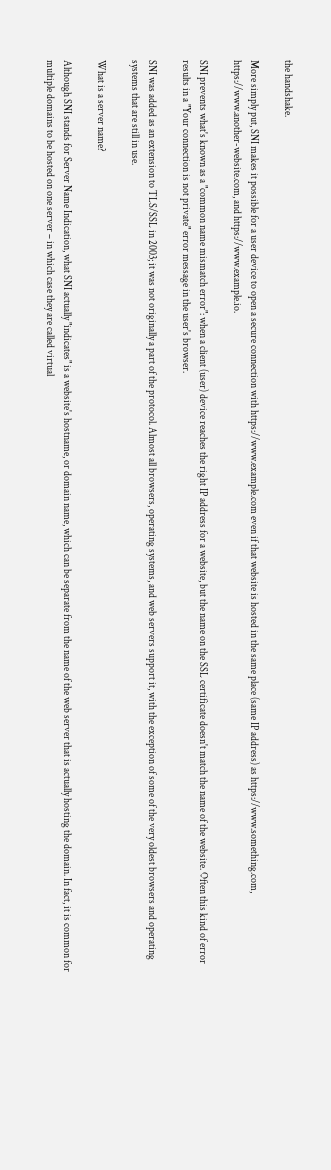the handshake.

More simply put, SNI makes it possible for a user device to open a secure connection with https://www.example.com even if that website is hosted in the same place (same IP address) as https://www.something.com, https://www.another-website.com, and https://www.example.io.

SNI prevents what's known as a "common name mismatch error": when a client (user) device reaches the right IP address for a website, but the name on the SSL certificate doesn't match the name of the website. Often this kind of error results in a "Your connection is not private" error message in the user's browser.

SNI was added as an extension to TLS/SSL in 2003; it was not originally a part of the protocol. Almost all browsers, operating systems, and web servers support it, with the exception of some of the very oldest browsers and operating systems that are still in use.

What is a server name?

Although SNI stands for Server Name Indication, what SNI actually "indicates" is a website's hostname, or domain name, which can be separate from the name of the web server that is actually hosting the domain. In fact, it is common for multiple domains to be hosted on one server – in which case they are called virtual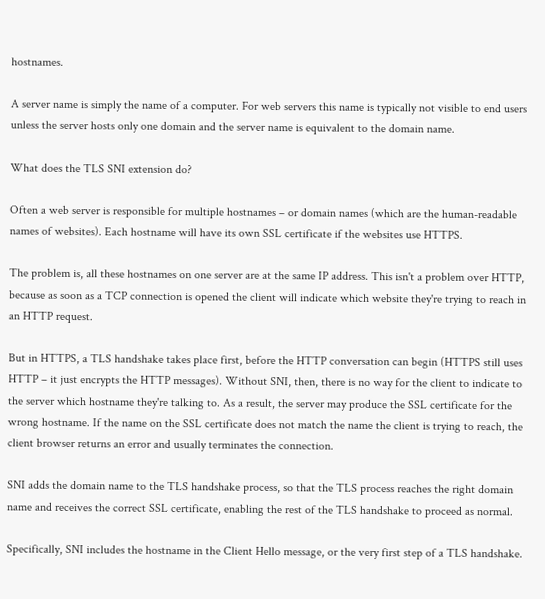hostnames.

A server name is simply the name of a computer. For web servers this name is typically not visible to end users unless the server hosts only one domain and the server name is equivalent to the domain name.

What does the TLS SNI extension do?

Often a web server is responsible for multiple hostnames – or domain names (which are the human-readable names of websites). Each hostname will have its own SSL certificate if the websites use HTTPS.

The problem is, all these hostnames on one server are at the same IP address. This isn't a problem over HTTP, because as soon as a TCP connection is opened the client will indicate which website they're trying to reach in an HTTP request.

But in HTTPS, a TLS handshake takes place first, before the HTTP conversation can begin (HTTPS still uses HTTP – it just encrypts the HTTP messages). Without SNI, then, there is no way for the client to indicate to the server which hostname they're talking to. As a result, the server may produce the SSL certificate for the wrong hostname. If the name on the SSL certificate does not match the name the client is trying to reach, the client browser returns an error and usually terminates the connection.

SNI adds the domain name to the TLS handshake process, so that the TLS process reaches the right domain name and receives the correct SSL certificate, enabling the rest of the TLS handshake to proceed as normal.

Specifically, SNI includes the hostname in the Client Hello message, or the very first step of a TLS handshake.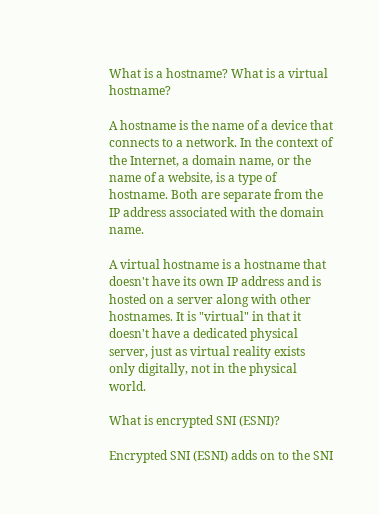What is a hostname? What is a virtual hostname?

A hostname is the name of a device that connects to a network. In the context of the Internet, a domain name, or the name of a website, is a type of hostname. Both are separate from the IP address associated with the domain name.

A virtual hostname is a hostname that doesn't have its own IP address and is hosted on a server along with other hostnames. It is "virtual" in that it doesn't have a dedicated physical server, just as virtual reality exists only digitally, not in the physical world.

What is encrypted SNI (ESNI)?

Encrypted SNI (ESNI) adds on to the SNI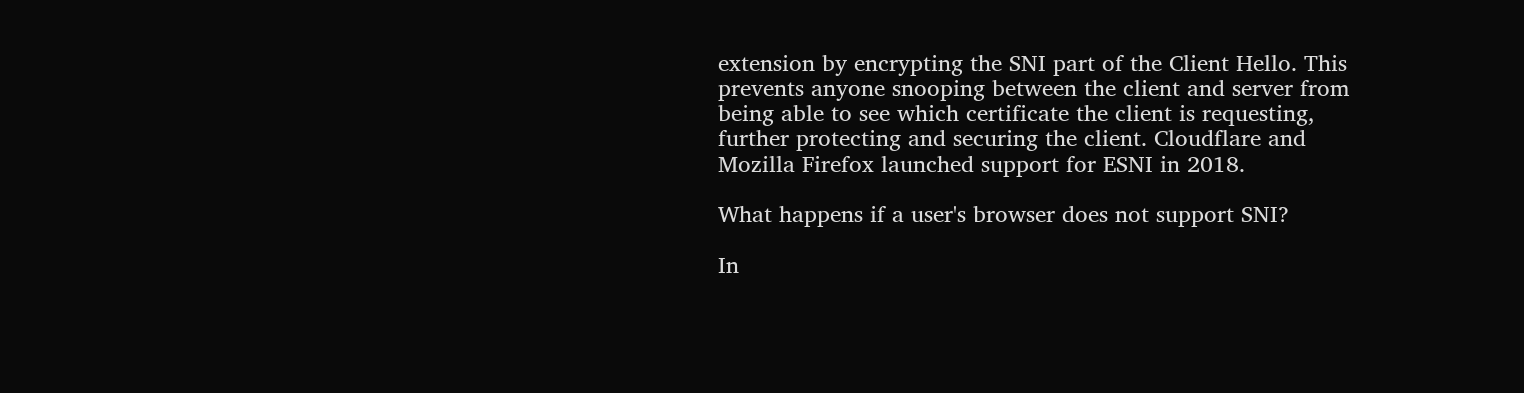extension by encrypting the SNI part of the Client Hello. This prevents anyone snooping between the client and server from being able to see which certificate the client is requesting, further protecting and securing the client. Cloudflare and Mozilla Firefox launched support for ESNI in 2018.

What happens if a user's browser does not support SNI?

In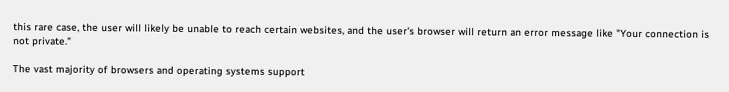this rare case, the user will likely be unable to reach certain websites, and the user's browser will return an error message like "Your connection is not private."

The vast majority of browsers and operating systems support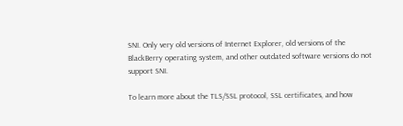SNI. Only very old versions of Internet Explorer, old versions of the BlackBerry operating system, and other outdated software versions do not support SNI.

To learn more about the TLS/SSL protocol, SSL certificates, and how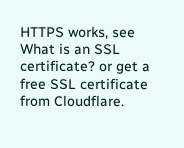HTTPS works, see What is an SSL certificate? or get a free SSL certificate from Cloudflare.